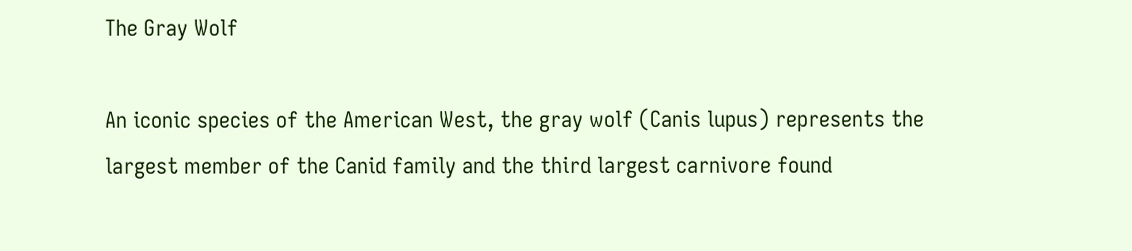The Gray Wolf

An iconic species of the American West, the gray wolf (Canis lupus) represents the largest member of the Canid family and the third largest carnivore found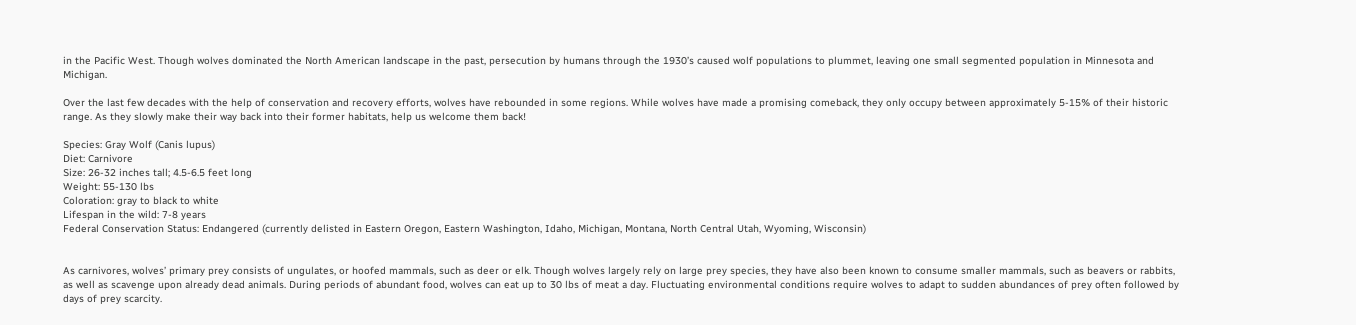in the Pacific West. Though wolves dominated the North American landscape in the past, persecution by humans through the 1930’s caused wolf populations to plummet, leaving one small segmented population in Minnesota and Michigan.

Over the last few decades with the help of conservation and recovery efforts, wolves have rebounded in some regions. While wolves have made a promising comeback, they only occupy between approximately 5-15% of their historic range. As they slowly make their way back into their former habitats, help us welcome them back!

Species: Gray Wolf (Canis lupus)
Diet: Carnivore
Size: 26-32 inches tall; 4.5-6.5 feet long
Weight: 55-130 lbs
Coloration: gray to black to white
Lifespan in the wild: 7-8 years
Federal Conservation Status: Endangered (currently delisted in Eastern Oregon, Eastern Washington, Idaho, Michigan, Montana, North Central Utah, Wyoming, Wisconsin)


As carnivores, wolves’ primary prey consists of ungulates, or hoofed mammals, such as deer or elk. Though wolves largely rely on large prey species, they have also been known to consume smaller mammals, such as beavers or rabbits, as well as scavenge upon already dead animals. During periods of abundant food, wolves can eat up to 30 lbs of meat a day. Fluctuating environmental conditions require wolves to adapt to sudden abundances of prey often followed by days of prey scarcity.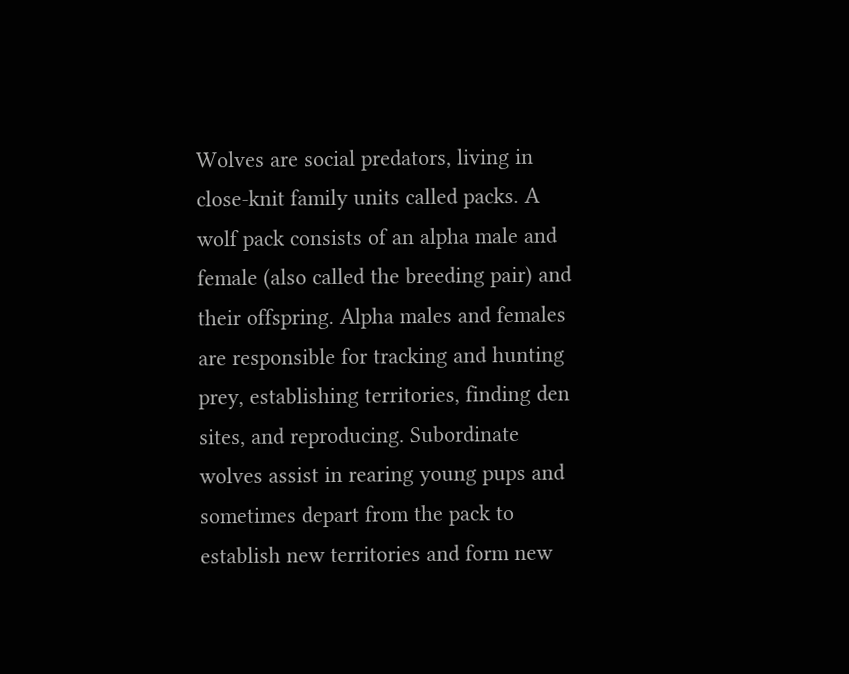Wolves are social predators, living in close-knit family units called packs. A wolf pack consists of an alpha male and female (also called the breeding pair) and their offspring. Alpha males and females are responsible for tracking and hunting prey, establishing territories, finding den sites, and reproducing. Subordinate wolves assist in rearing young pups and sometimes depart from the pack to establish new territories and form new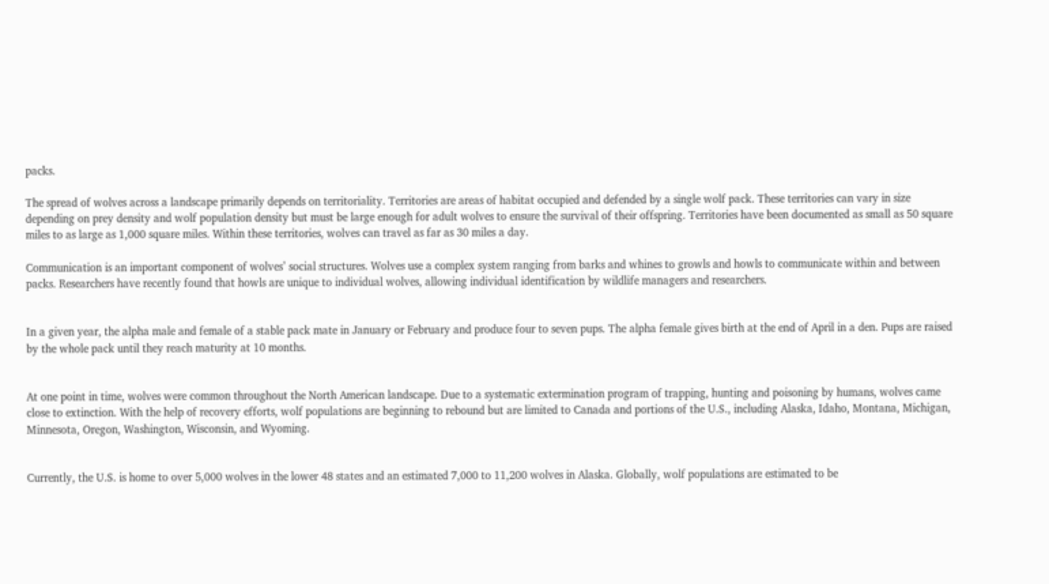packs.

The spread of wolves across a landscape primarily depends on territoriality. Territories are areas of habitat occupied and defended by a single wolf pack. These territories can vary in size depending on prey density and wolf population density but must be large enough for adult wolves to ensure the survival of their offspring. Territories have been documented as small as 50 square miles to as large as 1,000 square miles. Within these territories, wolves can travel as far as 30 miles a day.

Communication is an important component of wolves’ social structures. Wolves use a complex system ranging from barks and whines to growls and howls to communicate within and between packs. Researchers have recently found that howls are unique to individual wolves, allowing individual identification by wildlife managers and researchers.


In a given year, the alpha male and female of a stable pack mate in January or February and produce four to seven pups. The alpha female gives birth at the end of April in a den. Pups are raised by the whole pack until they reach maturity at 10 months.


At one point in time, wolves were common throughout the North American landscape. Due to a systematic extermination program of trapping, hunting and poisoning by humans, wolves came close to extinction. With the help of recovery efforts, wolf populations are beginning to rebound but are limited to Canada and portions of the U.S., including Alaska, Idaho, Montana, Michigan, Minnesota, Oregon, Washington, Wisconsin, and Wyoming.


Currently, the U.S. is home to over 5,000 wolves in the lower 48 states and an estimated 7,000 to 11,200 wolves in Alaska. Globally, wolf populations are estimated to be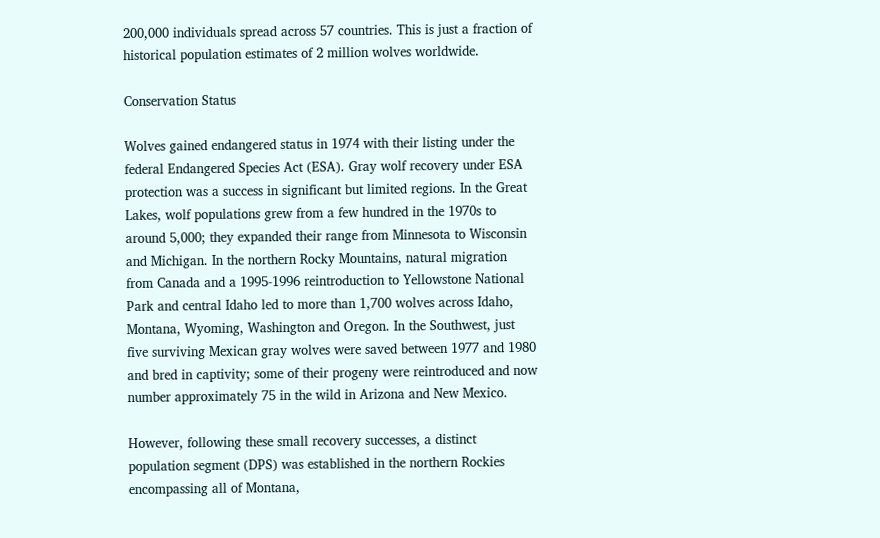200,000 individuals spread across 57 countries. This is just a fraction of historical population estimates of 2 million wolves worldwide.

Conservation Status

Wolves gained endangered status in 1974 with their listing under the federal Endangered Species Act (ESA). Gray wolf recovery under ESA protection was a success in significant but limited regions. In the Great Lakes, wolf populations grew from a few hundred in the 1970s to around 5,000; they expanded their range from Minnesota to Wisconsin and Michigan. In the northern Rocky Mountains, natural migration from Canada and a 1995-1996 reintroduction to Yellowstone National Park and central Idaho led to more than 1,700 wolves across Idaho, Montana, Wyoming, Washington and Oregon. In the Southwest, just five surviving Mexican gray wolves were saved between 1977 and 1980 and bred in captivity; some of their progeny were reintroduced and now number approximately 75 in the wild in Arizona and New Mexico.

However, following these small recovery successes, a distinct population segment (DPS) was established in the northern Rockies encompassing all of Montana,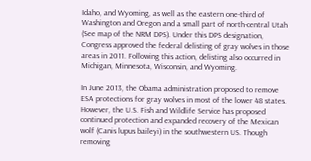Idaho, and Wyoming, as well as the eastern one-third of Washington and Oregon and a small part of north-central Utah (See map of the NRM DPS). Under this DPS designation, Congress approved the federal delisting of gray wolves in those areas in 2011. Following this action, delisting also occurred in Michigan, Minnesota, Wisconsin, and Wyoming.

In June 2013, the Obama administration proposed to remove ESA protections for gray wolves in most of the lower 48 states. However, the U.S. Fish and Wildlife Service has proposed continued protection and expanded recovery of the Mexican wolf (Canis lupus baileyi) in the southwestern US. Though removing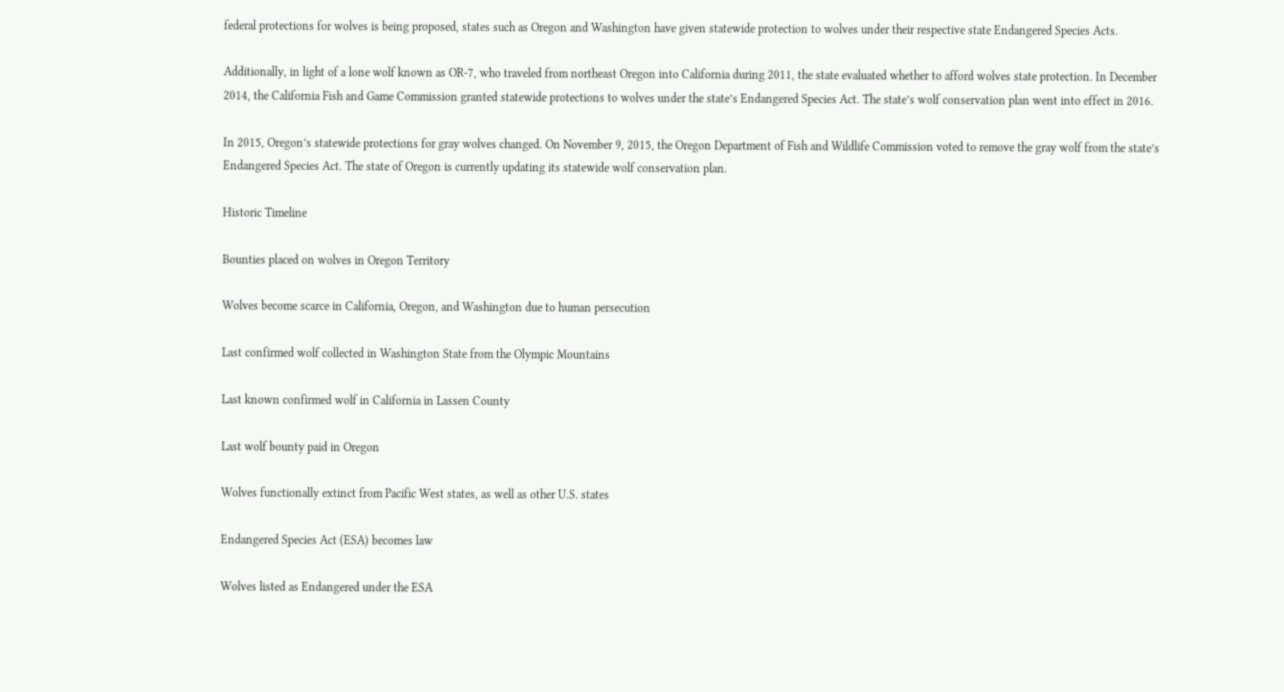federal protections for wolves is being proposed, states such as Oregon and Washington have given statewide protection to wolves under their respective state Endangered Species Acts.

Additionally, in light of a lone wolf known as OR-7, who traveled from northeast Oregon into California during 2011, the state evaluated whether to afford wolves state protection. In December 2014, the California Fish and Game Commission granted statewide protections to wolves under the state’s Endangered Species Act. The state’s wolf conservation plan went into effect in 2016.

In 2015, Oregon’s statewide protections for gray wolves changed. On November 9, 2015, the Oregon Department of Fish and Wildlife Commission voted to remove the gray wolf from the state’s Endangered Species Act. The state of Oregon is currently updating its statewide wolf conservation plan.

Historic Timeline

Bounties placed on wolves in Oregon Territory

Wolves become scarce in California, Oregon, and Washington due to human persecution

Last confirmed wolf collected in Washington State from the Olympic Mountains

Last known confirmed wolf in California in Lassen County

Last wolf bounty paid in Oregon

Wolves functionally extinct from Pacific West states, as well as other U.S. states

Endangered Species Act (ESA) becomes law

Wolves listed as Endangered under the ESA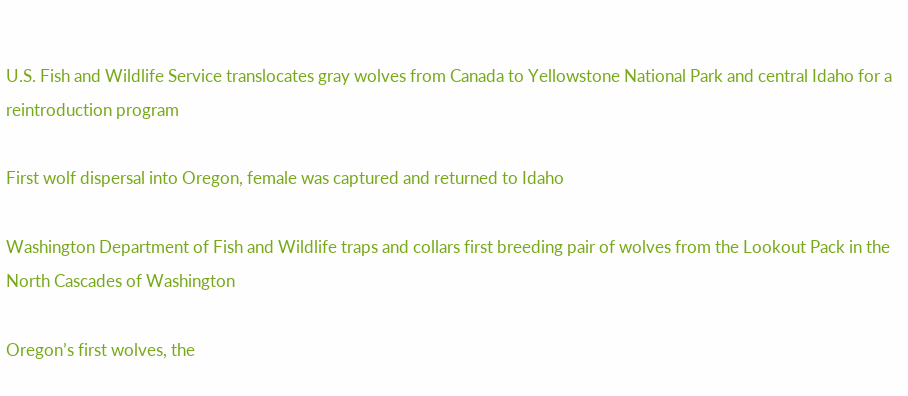U.S. Fish and Wildlife Service translocates gray wolves from Canada to Yellowstone National Park and central Idaho for a reintroduction program

First wolf dispersal into Oregon, female was captured and returned to Idaho

Washington Department of Fish and Wildlife traps and collars first breeding pair of wolves from the Lookout Pack in the North Cascades of Washington

Oregon’s first wolves, the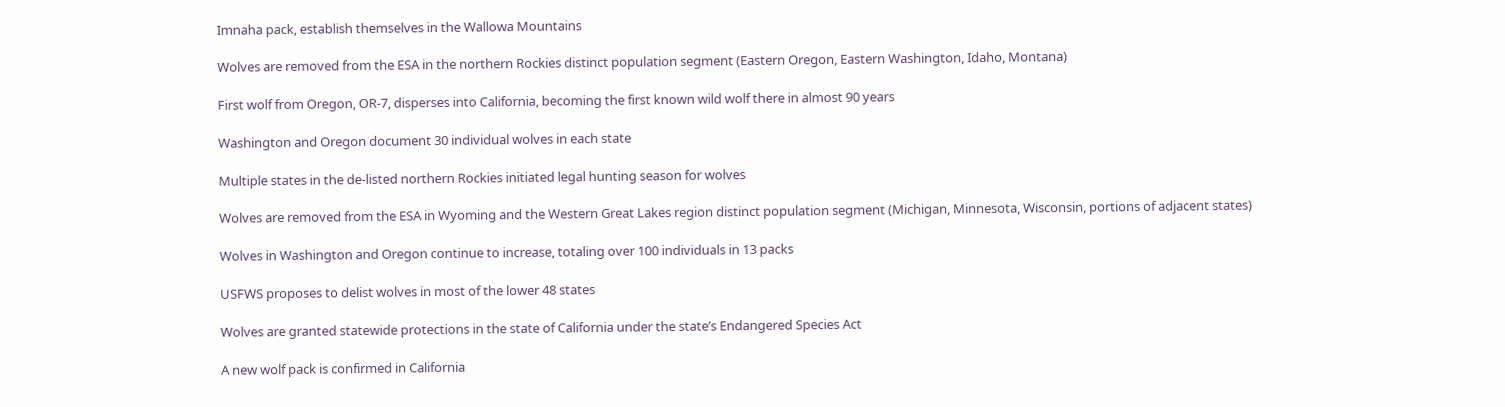Imnaha pack, establish themselves in the Wallowa Mountains

Wolves are removed from the ESA in the northern Rockies distinct population segment (Eastern Oregon, Eastern Washington, Idaho, Montana)

First wolf from Oregon, OR-7, disperses into California, becoming the first known wild wolf there in almost 90 years

Washington and Oregon document 30 individual wolves in each state

Multiple states in the de-listed northern Rockies initiated legal hunting season for wolves

Wolves are removed from the ESA in Wyoming and the Western Great Lakes region distinct population segment (Michigan, Minnesota, Wisconsin, portions of adjacent states)

Wolves in Washington and Oregon continue to increase, totaling over 100 individuals in 13 packs

USFWS proposes to delist wolves in most of the lower 48 states

Wolves are granted statewide protections in the state of California under the state’s Endangered Species Act

A new wolf pack is confirmed in California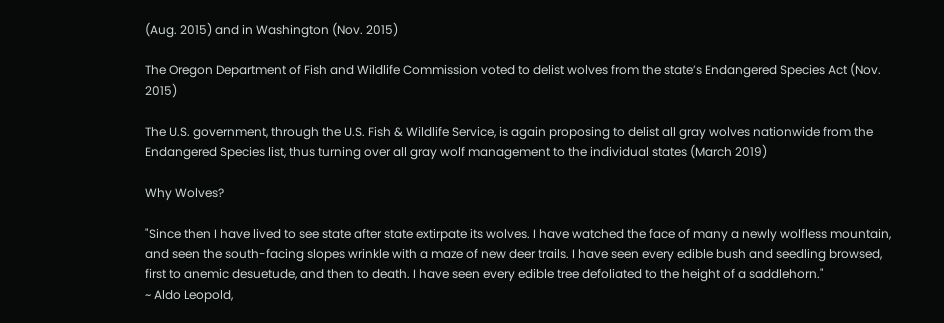(Aug. 2015) and in Washington (Nov. 2015)

The Oregon Department of Fish and Wildlife Commission voted to delist wolves from the state’s Endangered Species Act (Nov. 2015)

The U.S. government, through the U.S. Fish & Wildlife Service, is again proposing to delist all gray wolves nationwide from the Endangered Species list, thus turning over all gray wolf management to the individual states (March 2019)

Why Wolves?

"Since then I have lived to see state after state extirpate its wolves. I have watched the face of many a newly wolfless mountain, and seen the south-facing slopes wrinkle with a maze of new deer trails. I have seen every edible bush and seedling browsed, first to anemic desuetude, and then to death. I have seen every edible tree defoliated to the height of a saddlehorn."
~ Aldo Leopold,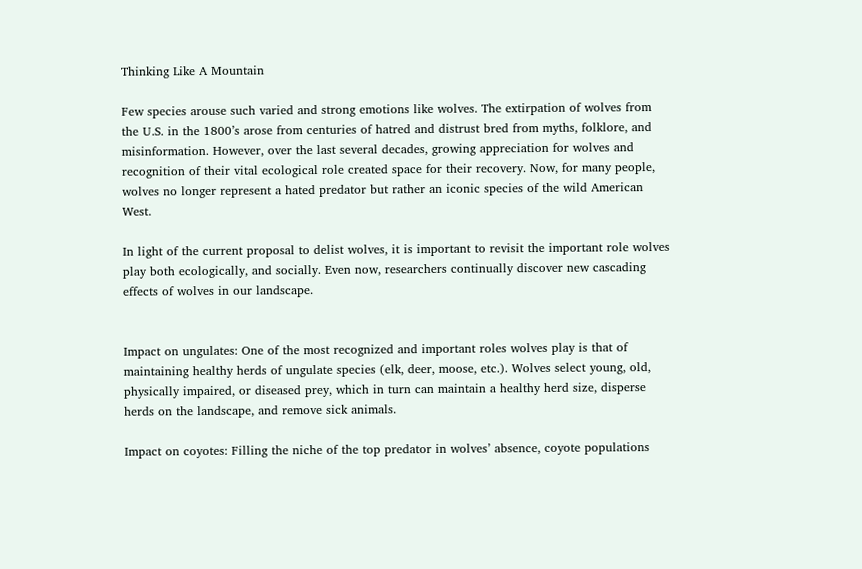Thinking Like A Mountain

Few species arouse such varied and strong emotions like wolves. The extirpation of wolves from the U.S. in the 1800’s arose from centuries of hatred and distrust bred from myths, folklore, and misinformation. However, over the last several decades, growing appreciation for wolves and recognition of their vital ecological role created space for their recovery. Now, for many people, wolves no longer represent a hated predator but rather an iconic species of the wild American West.

In light of the current proposal to delist wolves, it is important to revisit the important role wolves play both ecologically, and socially. Even now, researchers continually discover new cascading effects of wolves in our landscape.


Impact on ungulates: One of the most recognized and important roles wolves play is that of maintaining healthy herds of ungulate species (elk, deer, moose, etc.). Wolves select young, old, physically impaired, or diseased prey, which in turn can maintain a healthy herd size, disperse herds on the landscape, and remove sick animals.

Impact on coyotes: Filling the niche of the top predator in wolves’ absence, coyote populations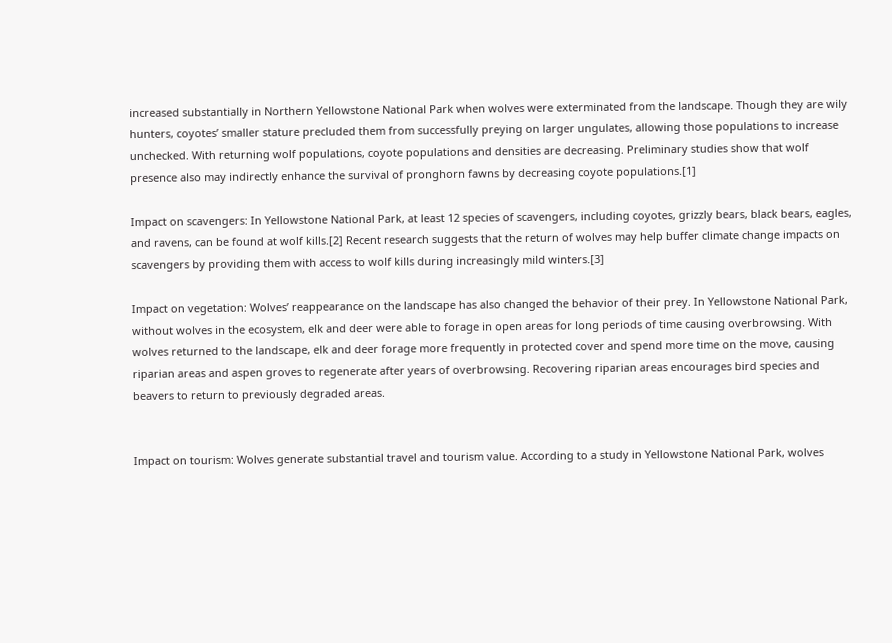increased substantially in Northern Yellowstone National Park when wolves were exterminated from the landscape. Though they are wily hunters, coyotes’ smaller stature precluded them from successfully preying on larger ungulates, allowing those populations to increase unchecked. With returning wolf populations, coyote populations and densities are decreasing. Preliminary studies show that wolf presence also may indirectly enhance the survival of pronghorn fawns by decreasing coyote populations.[1]

Impact on scavengers: In Yellowstone National Park, at least 12 species of scavengers, including coyotes, grizzly bears, black bears, eagles, and ravens, can be found at wolf kills.[2] Recent research suggests that the return of wolves may help buffer climate change impacts on scavengers by providing them with access to wolf kills during increasingly mild winters.[3]

Impact on vegetation: Wolves’ reappearance on the landscape has also changed the behavior of their prey. In Yellowstone National Park, without wolves in the ecosystem, elk and deer were able to forage in open areas for long periods of time causing overbrowsing. With wolves returned to the landscape, elk and deer forage more frequently in protected cover and spend more time on the move, causing riparian areas and aspen groves to regenerate after years of overbrowsing. Recovering riparian areas encourages bird species and beavers to return to previously degraded areas.


Impact on tourism: Wolves generate substantial travel and tourism value. According to a study in Yellowstone National Park, wolves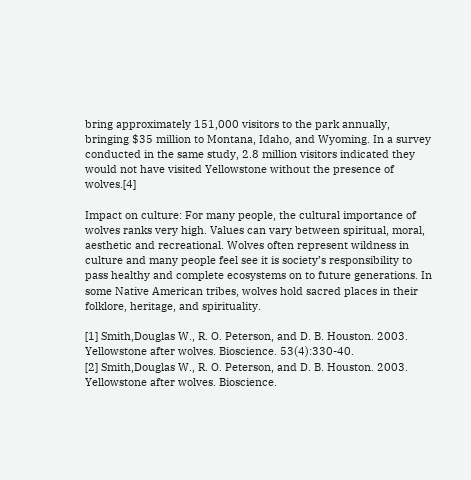bring approximately 151,000 visitors to the park annually, bringing $35 million to Montana, Idaho, and Wyoming. In a survey conducted in the same study, 2.8 million visitors indicated they would not have visited Yellowstone without the presence of wolves.[4]

Impact on culture: For many people, the cultural importance of wolves ranks very high. Values can vary between spiritual, moral, aesthetic and recreational. Wolves often represent wildness in culture and many people feel see it is society’s responsibility to pass healthy and complete ecosystems on to future generations. In some Native American tribes, wolves hold sacred places in their folklore, heritage, and spirituality.

[1] Smith,Douglas W., R. O. Peterson, and D. B. Houston. 2003. Yellowstone after wolves. Bioscience. 53(4):330-40.
[2] Smith,Douglas W., R. O. Peterson, and D. B. Houston. 2003. Yellowstone after wolves. Bioscience.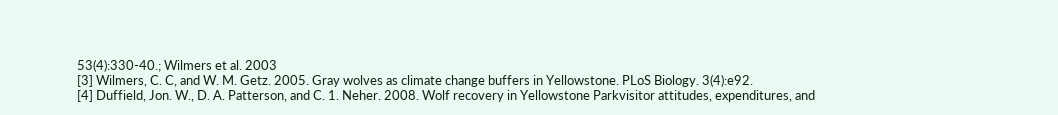53(4):330-40.; Wilmers et al. 2003
[3] Wilmers, C. C, and W. M. Getz. 2005. Gray wolves as climate change buffers in Yellowstone. PLoS Biology. 3(4):e92.
[4] Duffield, Jon. W., D. A. Patterson, and C. 1. Neher. 2008. Wolf recovery in Yellowstone Parkvisitor attitudes, expenditures, and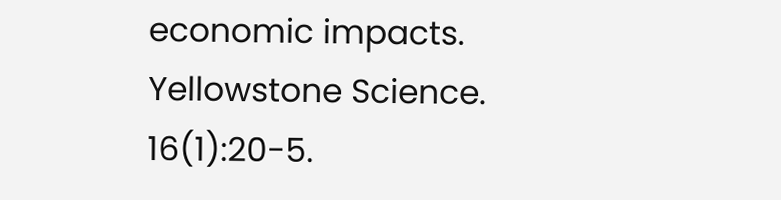economic impacts. Yellowstone Science. 16(1):20-5.